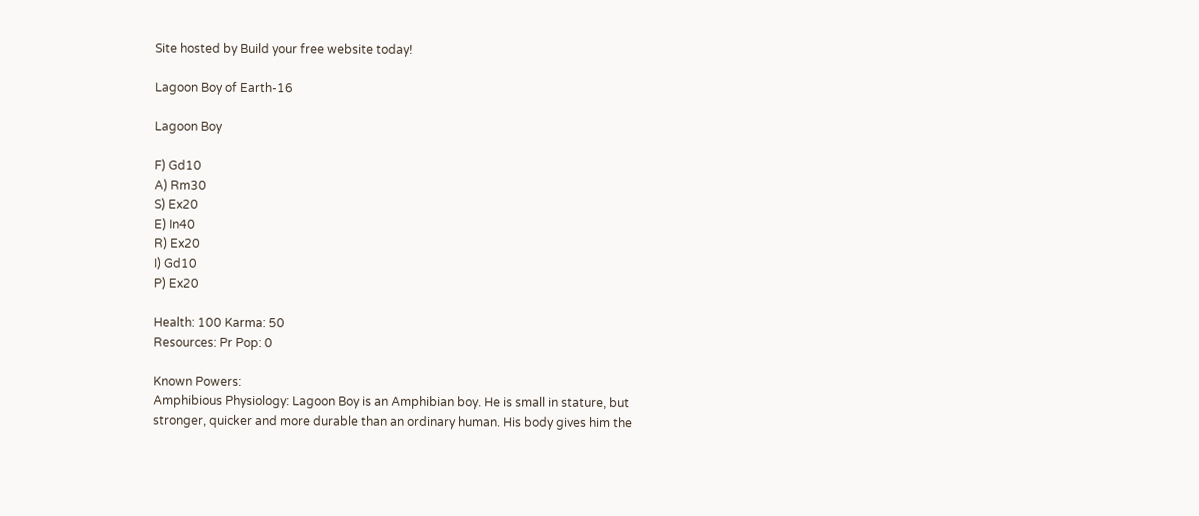Site hosted by Build your free website today!

Lagoon Boy of Earth-16

Lagoon Boy

F) Gd10
A) Rm30
S) Ex20
E) In40
R) Ex20
I) Gd10
P) Ex20

Health: 100 Karma: 50
Resources: Pr Pop: 0

Known Powers:
Amphibious Physiology: Lagoon Boy is an Amphibian boy. He is small in stature, but stronger, quicker and more durable than an ordinary human. His body gives him the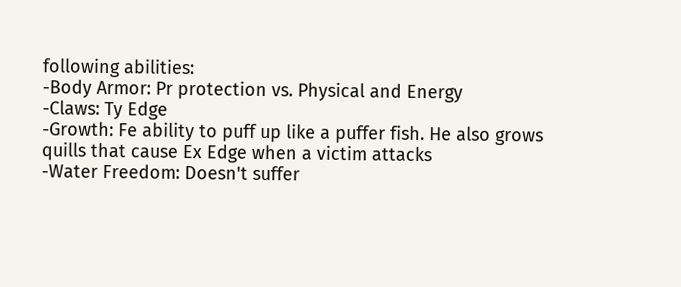following abilities:
-Body Armor: Pr protection vs. Physical and Energy
-Claws: Ty Edge
-Growth: Fe ability to puff up like a puffer fish. He also grows quills that cause Ex Edge when a victim attacks
-Water Freedom: Doesn't suffer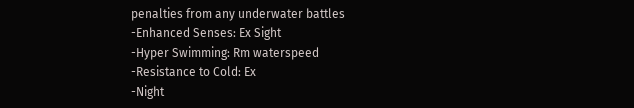penalties from any underwater battles
-Enhanced Senses: Ex Sight
-Hyper Swimming: Rm waterspeed
-Resistance to Cold: Ex
-Night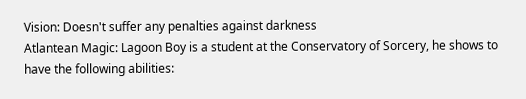Vision: Doesn't suffer any penalties against darkness
Atlantean Magic: Lagoon Boy is a student at the Conservatory of Sorcery, he shows to have the following abilities: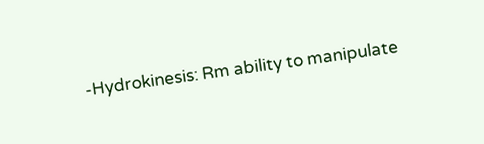-Hydrokinesis: Rm ability to manipulate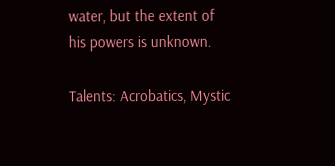water, but the extent of his powers is unknown.

Talents: Acrobatics, Mystic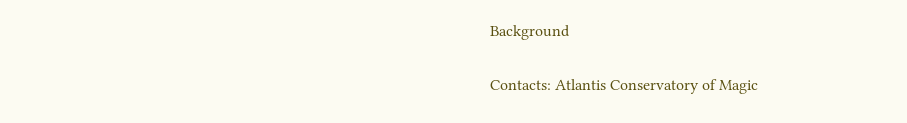Background

Contacts: Atlantis Conservatory of Magic